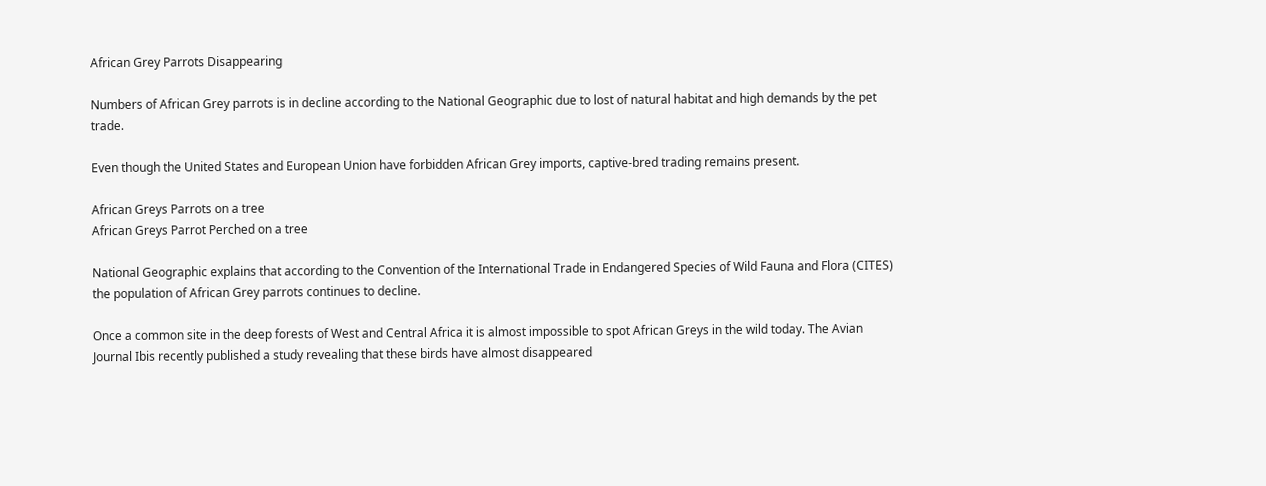African Grey Parrots Disappearing

Numbers of African Grey parrots is in decline according to the National Geographic due to lost of natural habitat and high demands by the pet trade.

Even though the United States and European Union have forbidden African Grey imports, captive-bred trading remains present.

African Greys Parrots on a tree
African Greys Parrot Perched on a tree

National Geographic explains that according to the Convention of the International Trade in Endangered Species of Wild Fauna and Flora (CITES) the population of African Grey parrots continues to decline.

Once a common site in the deep forests of West and Central Africa it is almost impossible to spot African Greys in the wild today. The Avian Journal Ibis recently published a study revealing that these birds have almost disappeared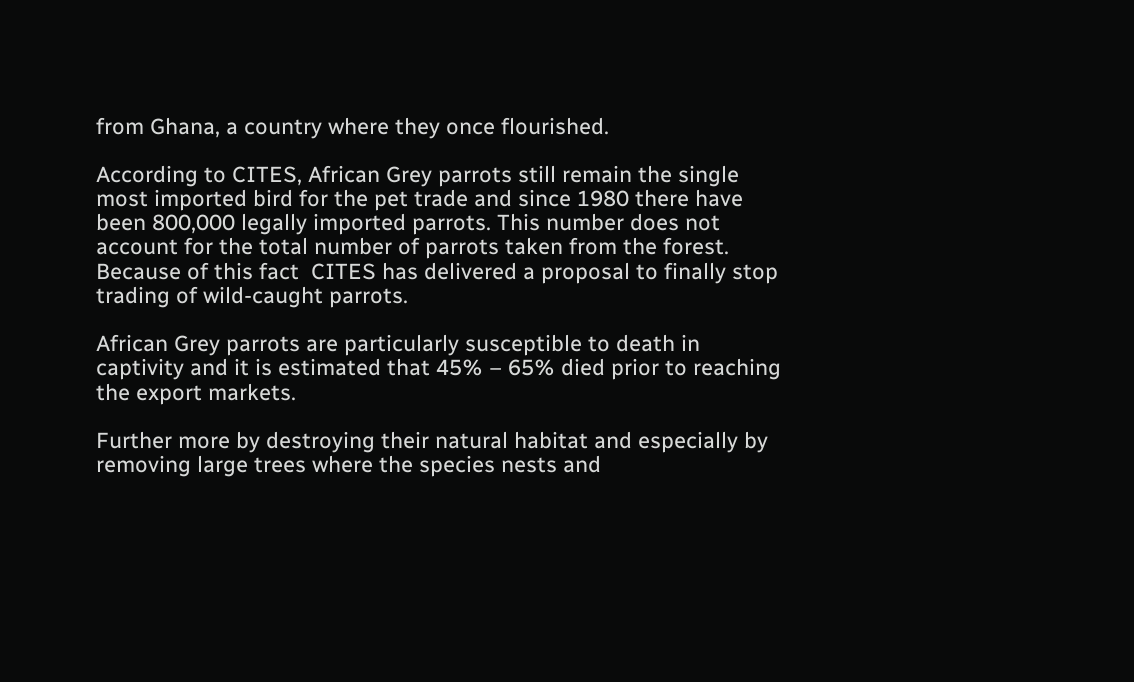from Ghana, a country where they once flourished.

According to CITES, African Grey parrots still remain the single most imported bird for the pet trade and since 1980 there have been 800,000 legally imported parrots. This number does not account for the total number of parrots taken from the forest.  Because of this fact  CITES has delivered a proposal to finally stop trading of wild-caught parrots.

African Grey parrots are particularly susceptible to death in captivity and it is estimated that 45% – 65% died prior to reaching the export markets.

Further more by destroying their natural habitat and especially by removing large trees where the species nests and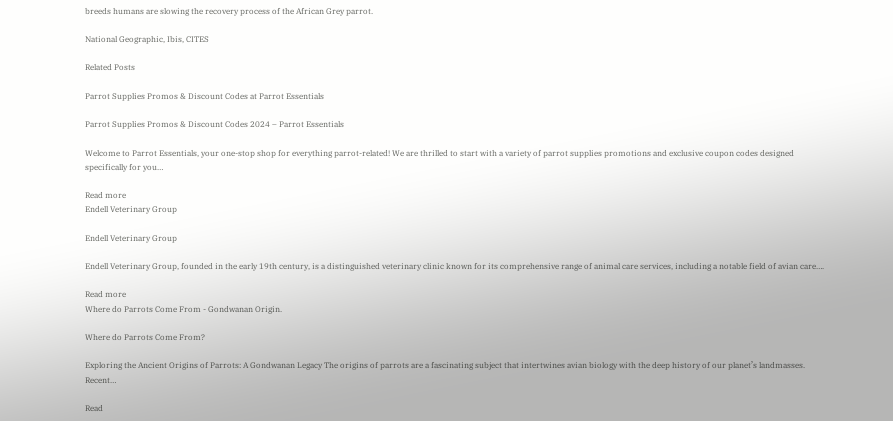breeds humans are slowing the recovery process of the African Grey parrot.

National Geographic, Ibis, CITES

Related Posts

Parrot Supplies Promos & Discount Codes at Parrot Essentials

Parrot Supplies Promos & Discount Codes 2024 – Parrot Essentials

Welcome to Parrot Essentials, your one-stop shop for everything parrot-related! We are thrilled to start with a variety of parrot supplies promotions and exclusive coupon codes designed specifically for you…

Read more
Endell Veterinary Group

Endell Veterinary Group

Endell Veterinary Group, founded in the early 19th century, is a distinguished veterinary clinic known for its comprehensive range of animal care services, including a notable field of avian care….

Read more
Where do Parrots Come From - Gondwanan Origin.

Where do Parrots Come From?

Exploring the Ancient Origins of Parrots: A Gondwanan Legacy The origins of parrots are a fascinating subject that intertwines avian biology with the deep history of our planet’s landmasses. Recent…

Read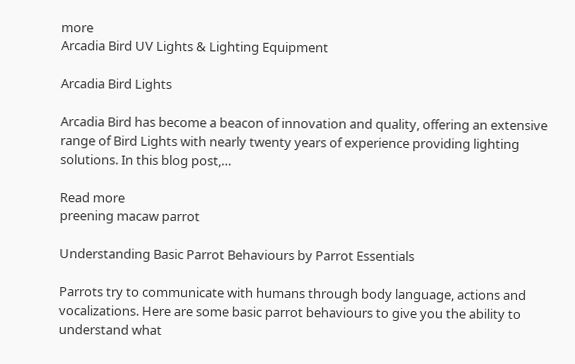more
Arcadia Bird UV Lights & Lighting Equipment

Arcadia Bird Lights

Arcadia Bird has become a beacon of innovation and quality, offering an extensive range of Bird Lights with nearly twenty years of experience providing lighting solutions. In this blog post,…

Read more
preening macaw parrot

Understanding Basic Parrot Behaviours by Parrot Essentials

Parrots try to communicate with humans through body language, actions and vocalizations. Here are some basic parrot behaviours to give you the ability to understand what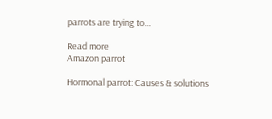parrots are trying to…

Read more
Amazon parrot

Hormonal parrot: Causes & solutions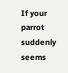If your parrot suddenly seems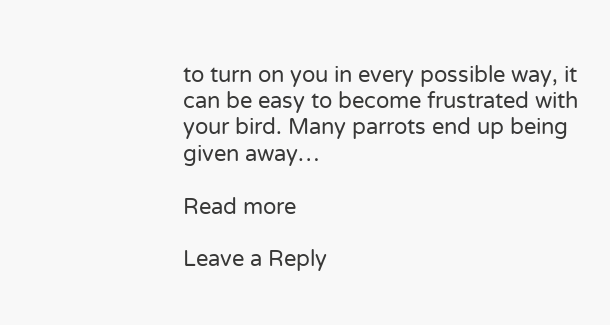to turn on you in every possible way, it can be easy to become frustrated with your bird. Many parrots end up being given away…

Read more

Leave a Reply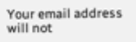Your email address will not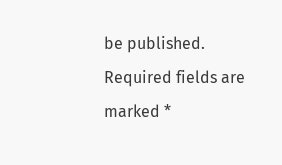be published. Required fields are marked *